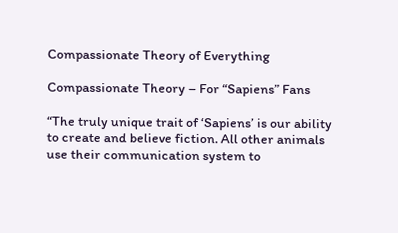Compassionate Theory of Everything

Compassionate Theory – For “Sapiens” Fans

“The truly unique trait of ‘Sapiens’ is our ability to create and believe fiction. All other animals use their communication system to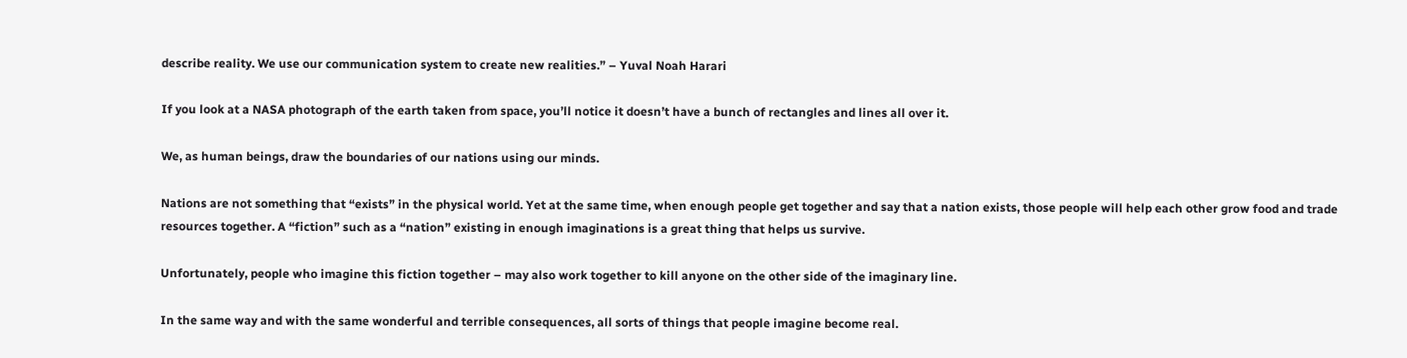describe reality. We use our communication system to create new realities.” – Yuval Noah Harari

If you look at a NASA photograph of the earth taken from space, you’ll notice it doesn’t have a bunch of rectangles and lines all over it.

We, as human beings, draw the boundaries of our nations using our minds.

Nations are not something that “exists” in the physical world. Yet at the same time, when enough people get together and say that a nation exists, those people will help each other grow food and trade resources together. A “fiction” such as a “nation” existing in enough imaginations is a great thing that helps us survive.

Unfortunately, people who imagine this fiction together – may also work together to kill anyone on the other side of the imaginary line.

In the same way and with the same wonderful and terrible consequences, all sorts of things that people imagine become real.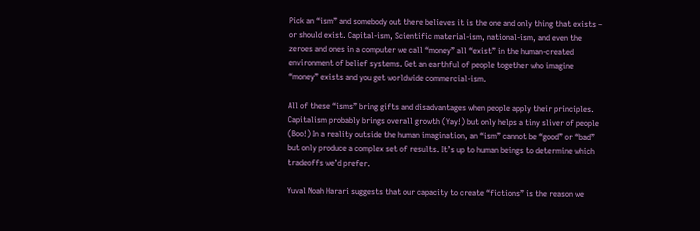Pick an “ism” and somebody out there believes it is the one and only thing that exists – or should exist. Capital-ism, Scientific material-ism, national-ism, and even the zeroes and ones in a computer we call “money” all “exist” in the human-created environment of belief systems. Get an earthful of people together who imagine “money” exists and you get worldwide commercial-ism.

All of these “isms” bring gifts and disadvantages when people apply their principles. Capitalism probably brings overall growth (Yay!) but only helps a tiny sliver of people (Boo!) In a reality outside the human imagination, an “ism” cannot be “good” or “bad” but only produce a complex set of results. It’s up to human beings to determine which tradeoffs we’d prefer.

Yuval Noah Harari suggests that our capacity to create “fictions” is the reason we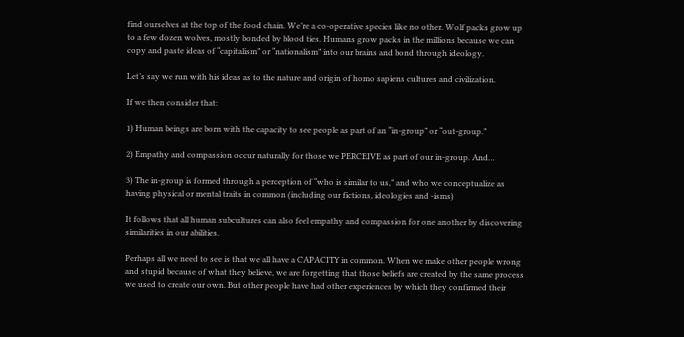find ourselves at the top of the food chain. We’re a co-operative species like no other. Wolf packs grow up to a few dozen wolves, mostly bonded by blood ties. Humans grow packs in the millions because we can copy and paste ideas of “capitalism” or “nationalism” into our brains and bond through ideology.

Let’s say we run with his ideas as to the nature and origin of homo sapiens cultures and civilization.

If we then consider that:

1) Human beings are born with the capacity to see people as part of an “in-group” or “out-group.”

2) Empathy and compassion occur naturally for those we PERCEIVE as part of our in-group. And…

3) The in-group is formed through a perception of “who is similar to us,” and who we conceptualize as having physical or mental traits in common (including our fictions, ideologies and -isms)

It follows that all human subcultures can also feel empathy and compassion for one another by discovering similarities in our abilities.

Perhaps all we need to see is that we all have a CAPACITY in common. When we make other people wrong and stupid because of what they believe, we are forgetting that those beliefs are created by the same process we used to create our own. But other people have had other experiences by which they confirmed their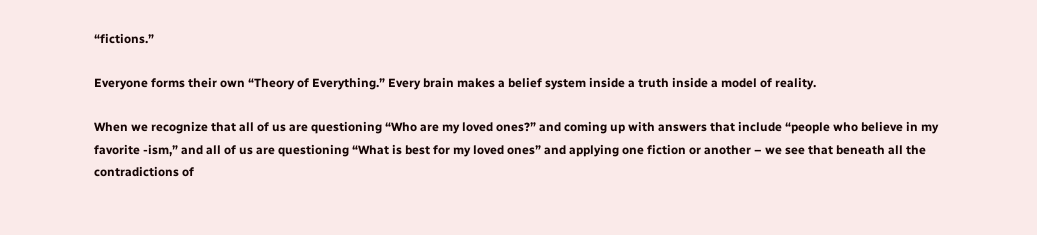“fictions.”

Everyone forms their own “Theory of Everything.” Every brain makes a belief system inside a truth inside a model of reality.

When we recognize that all of us are questioning “Who are my loved ones?” and coming up with answers that include “people who believe in my favorite -ism,” and all of us are questioning “What is best for my loved ones” and applying one fiction or another – we see that beneath all the contradictions of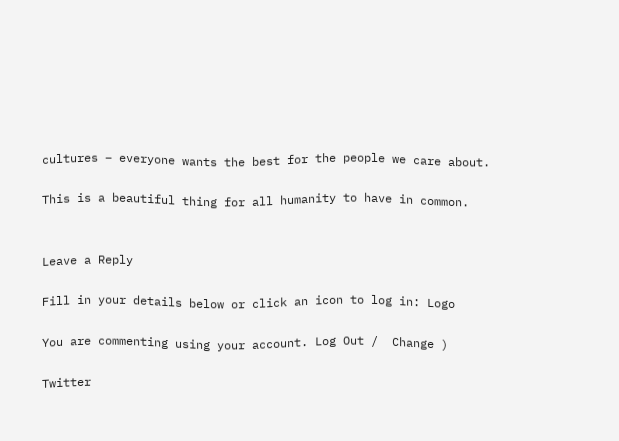cultures – everyone wants the best for the people we care about.

This is a beautiful thing for all humanity to have in common.


Leave a Reply

Fill in your details below or click an icon to log in: Logo

You are commenting using your account. Log Out /  Change )

Twitter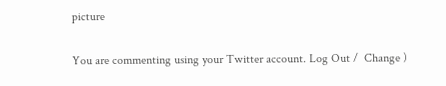picture

You are commenting using your Twitter account. Log Out /  Change )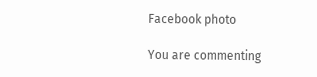Facebook photo

You are commenting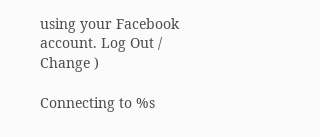using your Facebook account. Log Out /  Change )

Connecting to %s